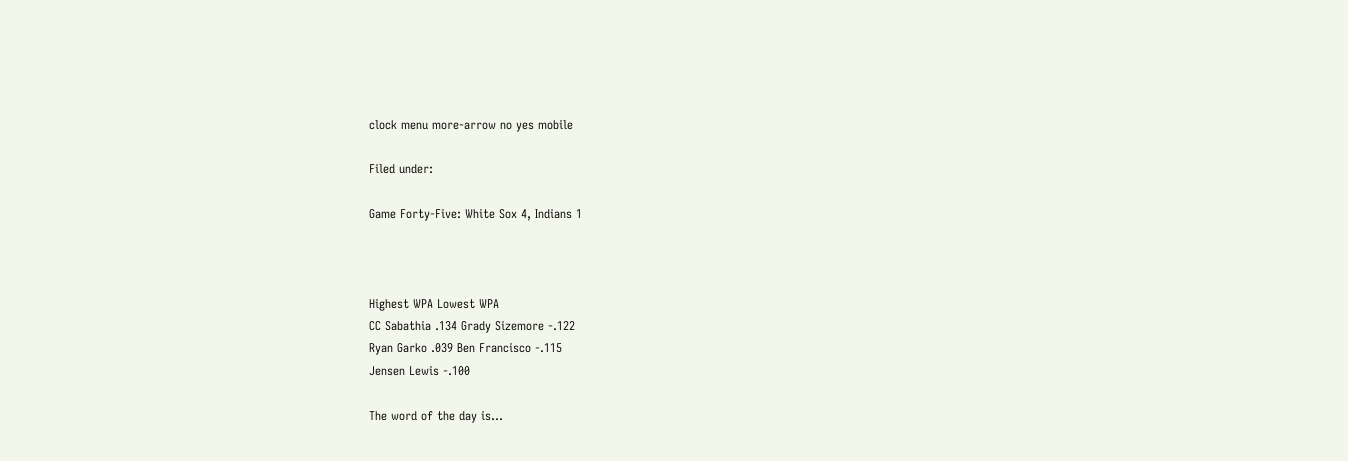clock menu more-arrow no yes mobile

Filed under:

Game Forty-Five: White Sox 4, Indians 1



Highest WPA Lowest WPA
CC Sabathia .134 Grady Sizemore -.122
Ryan Garko .039 Ben Francisco -.115
Jensen Lewis -.100

The word of the day is...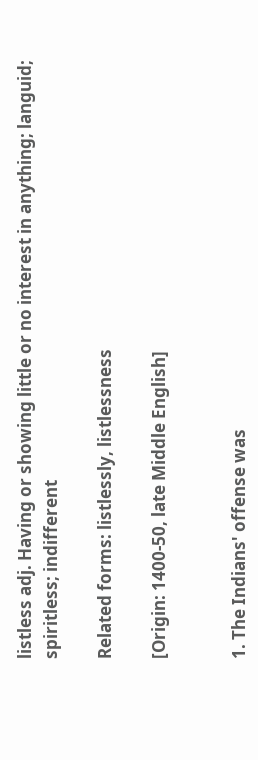listless adj. Having or showing little or no interest in anything; languid; spiritless; indifferent

Related forms: listlessly, listlessness

[Origin: 1400-50, late Middle English]


1. The Indians' offense was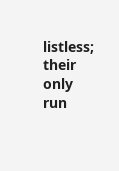listless; their only run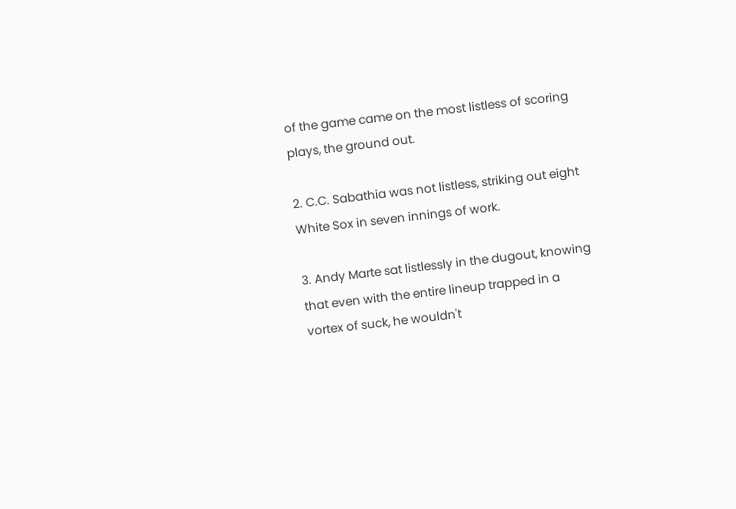of the game came on the most listless of scoring plays, the ground out.

2. C.C. Sabathia was not listless, striking out eight White Sox in seven innings of work.

3. Andy Marte sat listlessly in the dugout, knowing that even with the entire lineup trapped in a vortex of suck, he wouldn't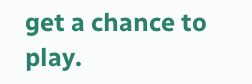get a chance to play.